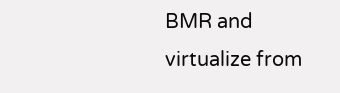BMR and virtualize from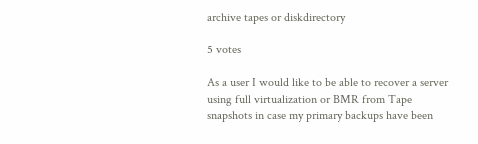archive tapes or diskdirectory

5 votes

As a user I would like to be able to recover a server using full virtualization or BMR from Tape snapshots in case my primary backups have been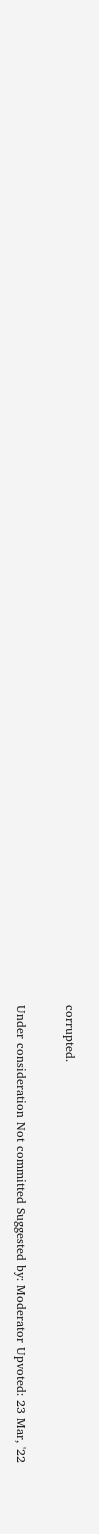corrupted.

Under consideration Not committed Suggested by: Moderator Upvoted: 23 Mar, '22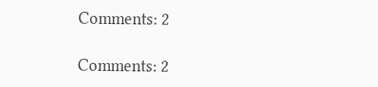Comments: 2

Comments: 2